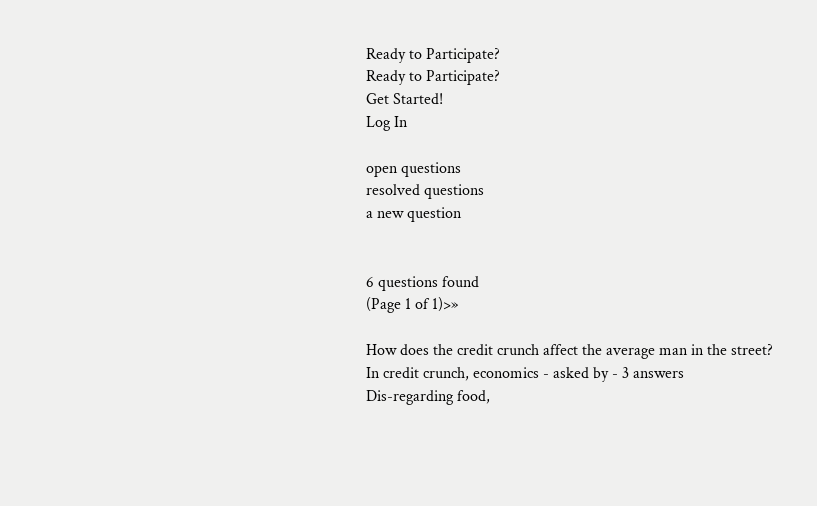Ready to Participate?
Ready to Participate?
Get Started!
Log In

open questions
resolved questions
a new question


6 questions found
(Page 1 of 1)>»

How does the credit crunch affect the average man in the street?
In credit crunch, economics - asked by - 3 answers
Dis-regarding food,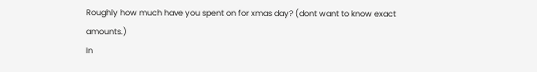Roughly how much have you spent on for xmas day? (dont want to know exact amounts.)
In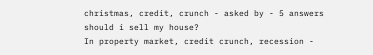christmas, credit, crunch - asked by - 5 answers
should i sell my house?
In property market, credit crunch, recession -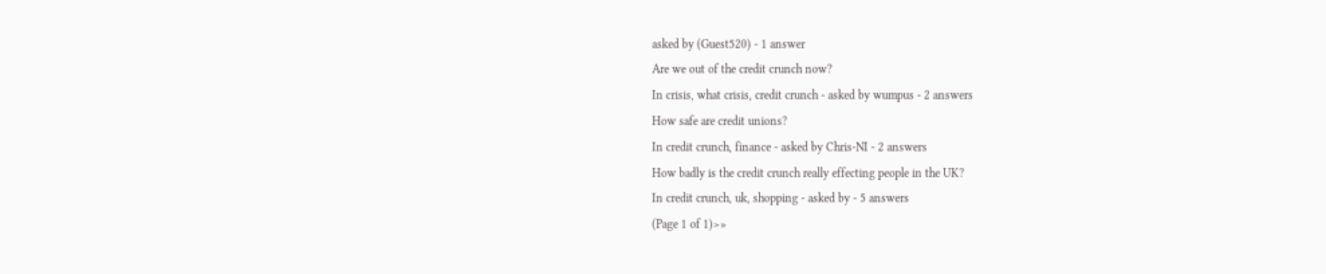asked by (Guest520) - 1 answer
Are we out of the credit crunch now?
In crisis, what crisis, credit crunch - asked by wumpus - 2 answers
How safe are credit unions?
In credit crunch, finance - asked by Chris-NI - 2 answers
How badly is the credit crunch really effecting people in the UK?
In credit crunch, uk, shopping - asked by - 5 answers
(Page 1 of 1)>»